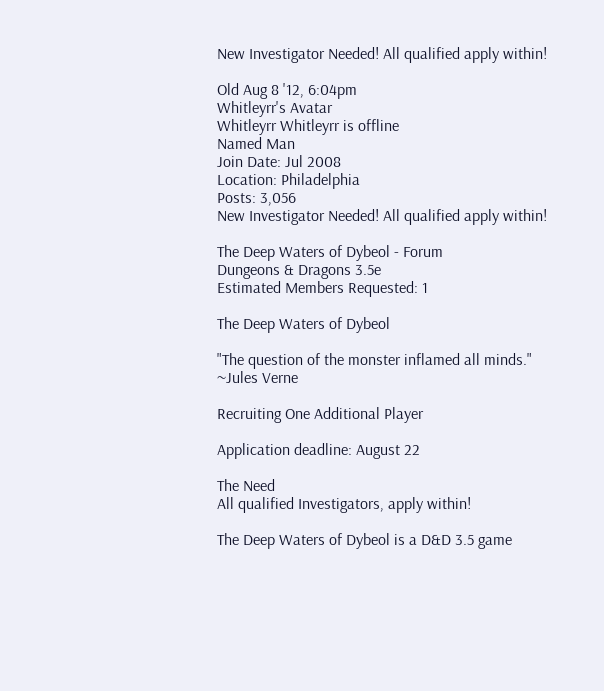New Investigator Needed! All qualified apply within!

Old Aug 8 '12, 6:04pm
Whitleyrr's Avatar
Whitleyrr Whitleyrr is offline
Named Man
Join Date: Jul 2008
Location: Philadelphia
Posts: 3,056
New Investigator Needed! All qualified apply within!

The Deep Waters of Dybeol - Forum
Dungeons & Dragons 3.5e
Estimated Members Requested: 1

The Deep Waters of Dybeol

"The question of the monster inflamed all minds."
~Jules Verne

Recruiting One Additional Player

Application deadline: August 22

The Need
All qualified Investigators, apply within!

The Deep Waters of Dybeol is a D&D 3.5 game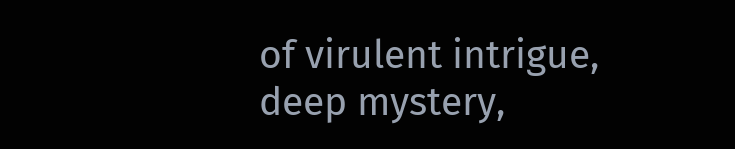of virulent intrigue, deep mystery,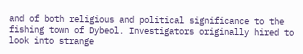and of both religious and political significance to the fishing town of Dybeol. Investigators originally hired to look into strange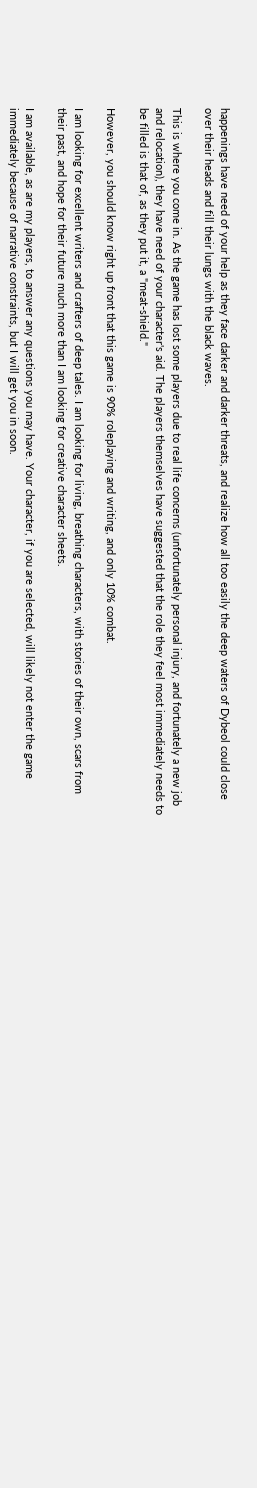happenings have need of your help as they face darker and darker threats, and realize how all too easily the deep waters of Dybeol could close over their heads and fill their lungs with the black waves.

This is where you come in. As the game has lost some players due to real life concerns (unfortunately personal injury, and fortunately a new job and relocation), they have need of your character's aid. The players themselves have suggested that the role they feel most immediately needs to be filled is that of, as they put it, a "meat-shield."

However, you should know right up front that this game is 90% roleplaying and writing, and only 10% combat.

I am looking for excellent writers and crafters of deep tales. I am looking for living, breathing characters, with stories of their own, scars from their past, and hope for their future much more than I am looking for creative character sheets.

I am available, as are my players, to answer any questions you may have. Your character, if you are selected, will likely not enter the game immediately because of narrative constraints, but I will get you in soon.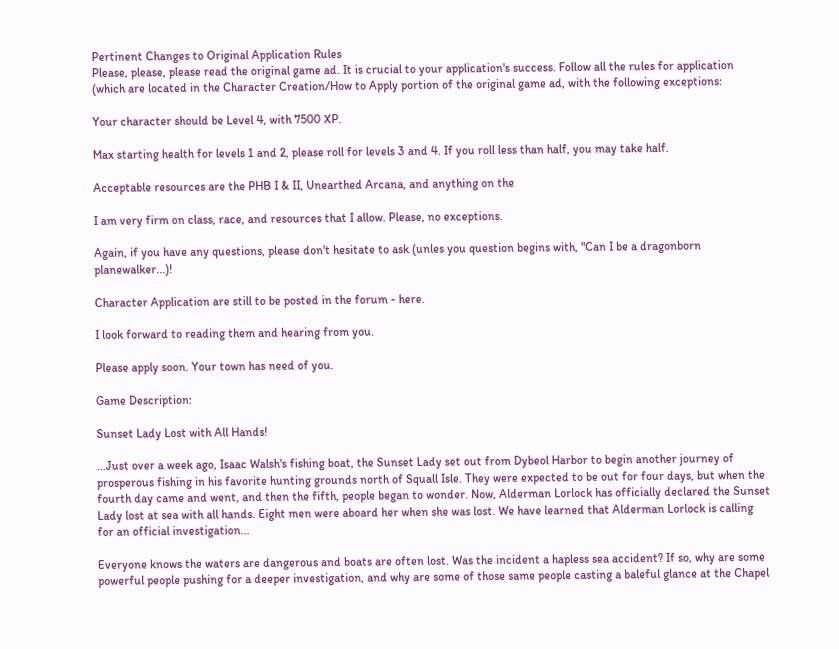Pertinent Changes to Original Application Rules
Please, please, please read the original game ad. It is crucial to your application's success. Follow all the rules for application (which are located in the Character Creation/How to Apply portion of the original game ad, with the following exceptions:

Your character should be Level 4, with 7500 XP.

Max starting health for levels 1 and 2, please roll for levels 3 and 4. If you roll less than half, you may take half.

Acceptable resources are the PHB I & II, Unearthed Arcana, and anything on the

I am very firm on class, race, and resources that I allow. Please, no exceptions.

Again, if you have any questions, please don't hesitate to ask (unles you question begins with, "Can I be a dragonborn planewalker...)!

Character Application are still to be posted in the forum - here.

I look forward to reading them and hearing from you.

Please apply soon. Your town has need of you.

Game Description:

Sunset Lady Lost with All Hands!

...Just over a week ago, Isaac Walsh's fishing boat, the Sunset Lady set out from Dybeol Harbor to begin another journey of prosperous fishing in his favorite hunting grounds north of Squall Isle. They were expected to be out for four days, but when the fourth day came and went, and then the fifth, people began to wonder. Now, Alderman Lorlock has officially declared the Sunset Lady lost at sea with all hands. Eight men were aboard her when she was lost. We have learned that Alderman Lorlock is calling for an official investigation...

Everyone knows the waters are dangerous and boats are often lost. Was the incident a hapless sea accident? If so, why are some powerful people pushing for a deeper investigation, and why are some of those same people casting a baleful glance at the Chapel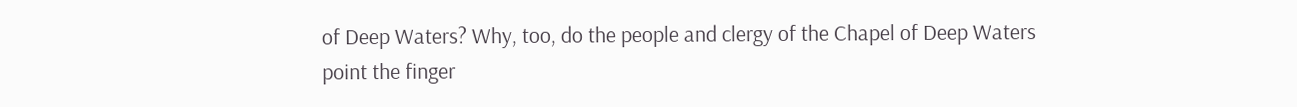of Deep Waters? Why, too, do the people and clergy of the Chapel of Deep Waters point the finger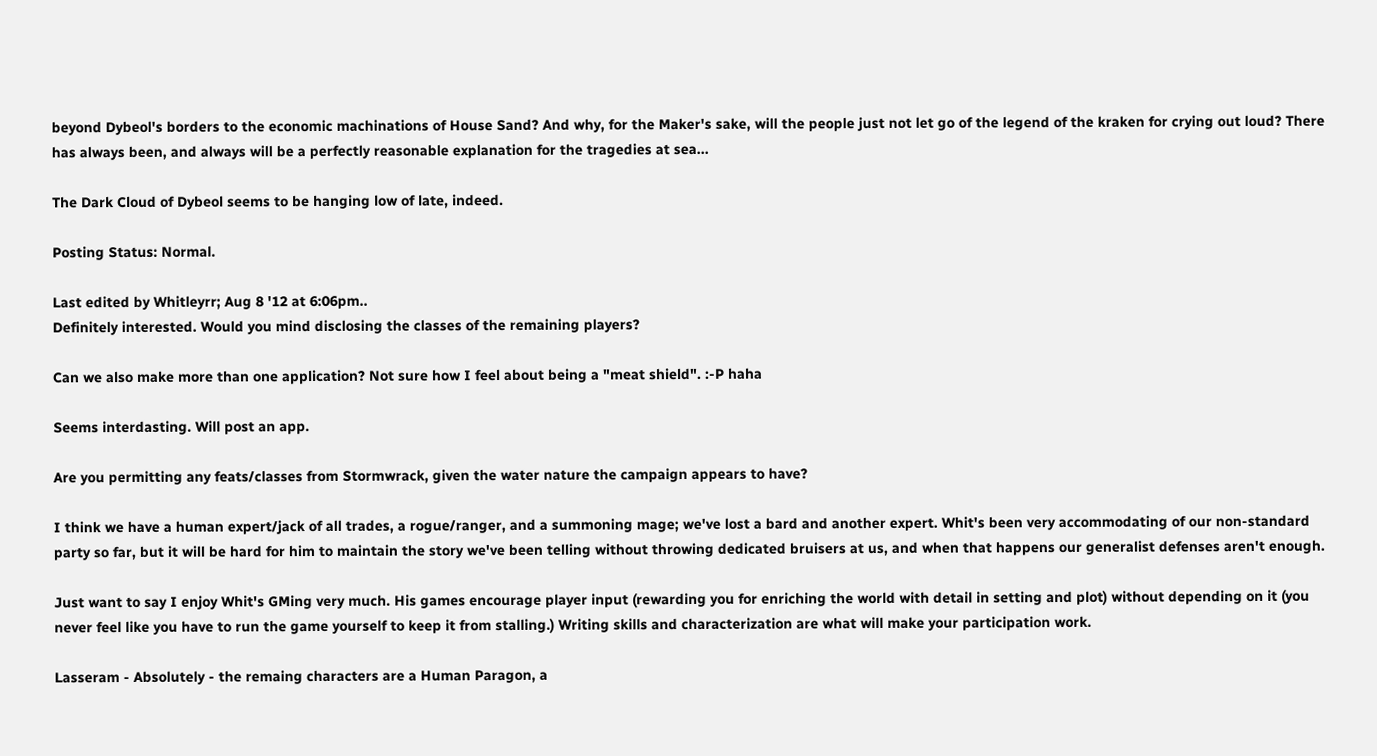beyond Dybeol's borders to the economic machinations of House Sand? And why, for the Maker's sake, will the people just not let go of the legend of the kraken for crying out loud? There has always been, and always will be a perfectly reasonable explanation for the tragedies at sea...

The Dark Cloud of Dybeol seems to be hanging low of late, indeed.

Posting Status: Normal.

Last edited by Whitleyrr; Aug 8 '12 at 6:06pm..
Definitely interested. Would you mind disclosing the classes of the remaining players?

Can we also make more than one application? Not sure how I feel about being a "meat shield". :-P haha

Seems interdasting. Will post an app.

Are you permitting any feats/classes from Stormwrack, given the water nature the campaign appears to have?

I think we have a human expert/jack of all trades, a rogue/ranger, and a summoning mage; we've lost a bard and another expert. Whit's been very accommodating of our non-standard party so far, but it will be hard for him to maintain the story we've been telling without throwing dedicated bruisers at us, and when that happens our generalist defenses aren't enough.

Just want to say I enjoy Whit's GMing very much. His games encourage player input (rewarding you for enriching the world with detail in setting and plot) without depending on it (you never feel like you have to run the game yourself to keep it from stalling.) Writing skills and characterization are what will make your participation work.

Lasseram - Absolutely - the remaing characters are a Human Paragon, a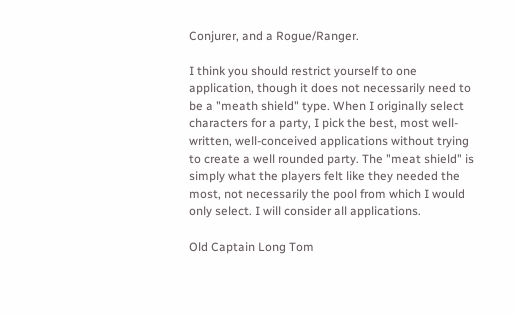Conjurer, and a Rogue/Ranger.

I think you should restrict yourself to one application, though it does not necessarily need to be a "meath shield" type. When I originally select characters for a party, I pick the best, most well-written, well-conceived applications without trying to create a well rounded party. The "meat shield" is simply what the players felt like they needed the most, not necessarily the pool from which I would only select. I will consider all applications.

Old Captain Long Tom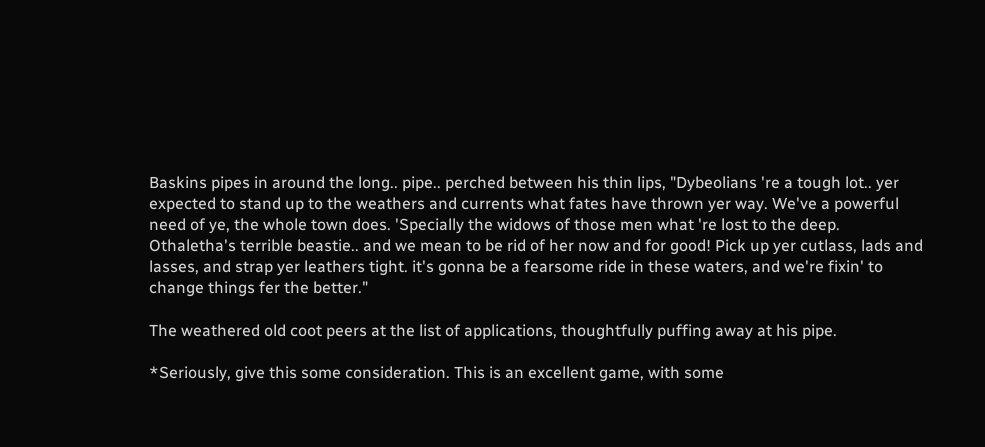Baskins pipes in around the long.. pipe.. perched between his thin lips, "Dybeolians 're a tough lot.. yer expected to stand up to the weathers and currents what fates have thrown yer way. We've a powerful need of ye, the whole town does. 'Specially the widows of those men what 're lost to the deep. Othaletha's terrible beastie.. and we mean to be rid of her now and for good! Pick up yer cutlass, lads and lasses, and strap yer leathers tight. it's gonna be a fearsome ride in these waters, and we're fixin' to change things fer the better."

The weathered old coot peers at the list of applications, thoughtfully puffing away at his pipe.

*Seriously, give this some consideration. This is an excellent game, with some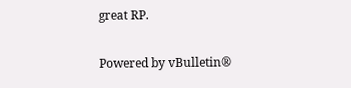great RP.


Powered by vBulletin®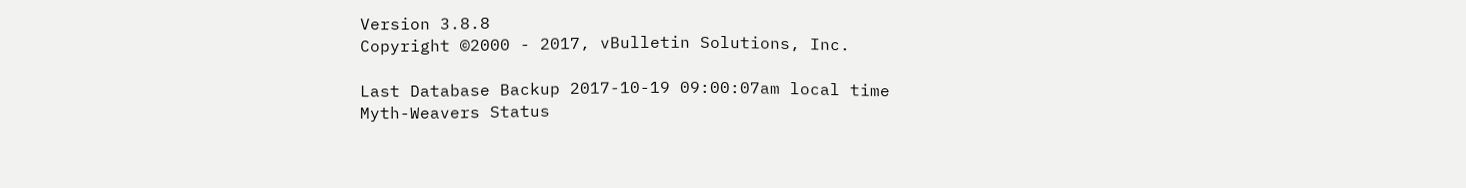Version 3.8.8
Copyright ©2000 - 2017, vBulletin Solutions, Inc.

Last Database Backup 2017-10-19 09:00:07am local time
Myth-Weavers Status